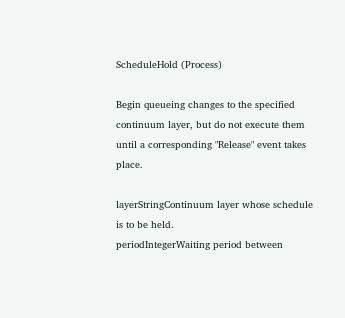ScheduleHold (Process)

Begin queueing changes to the specified continuum layer, but do not execute them until a corresponding "Release" event takes place.

layerStringContinuum layer whose schedule is to be held.
periodIntegerWaiting period between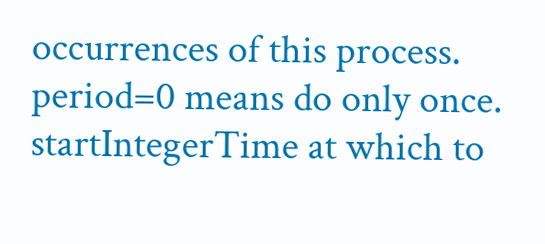occurrences of this process. period=0 means do only once.
startIntegerTime at which to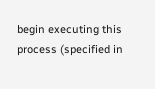begin executing this process (specified in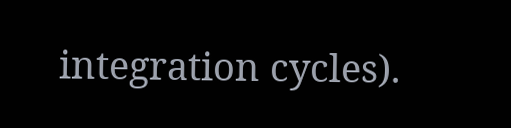integration cycles).